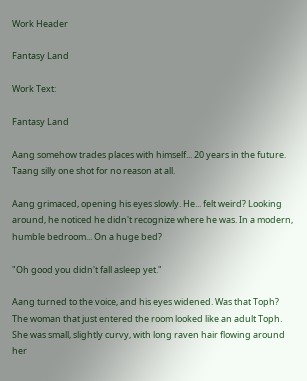Work Header

Fantasy Land

Work Text:

Fantasy Land

Aang somehow trades places with himself... 20 years in the future. Taang silly one shot for no reason at all.

Aang grimaced, opening his eyes slowly. He... felt weird? Looking around, he noticed he didn't recognize where he was. In a modern, humble bedroom... On a huge bed?

"Oh good you didn't fall asleep yet."

Aang turned to the voice, and his eyes widened. Was that Toph? The woman that just entered the room looked like an adult Toph. She was small, slightly curvy, with long raven hair flowing around her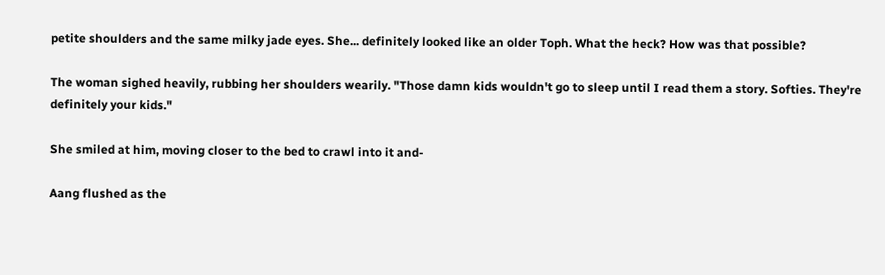petite shoulders and the same milky jade eyes. She... definitely looked like an older Toph. What the heck? How was that possible?

The woman sighed heavily, rubbing her shoulders wearily. "Those damn kids wouldn't go to sleep until I read them a story. Softies. They're definitely your kids."

She smiled at him, moving closer to the bed to crawl into it and-

Aang flushed as the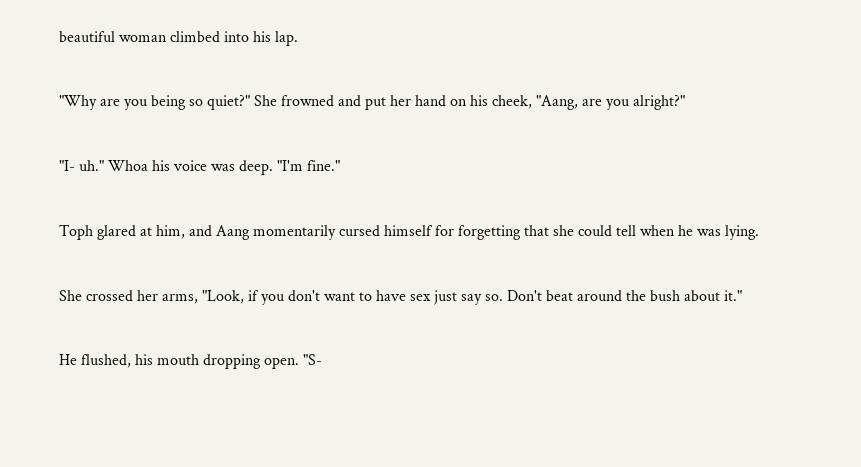beautiful woman climbed into his lap.

"Why are you being so quiet?" She frowned and put her hand on his cheek, "Aang, are you alright?"

"I- uh." Whoa his voice was deep. "I'm fine."

Toph glared at him, and Aang momentarily cursed himself for forgetting that she could tell when he was lying.

She crossed her arms, "Look, if you don't want to have sex just say so. Don't beat around the bush about it."

He flushed, his mouth dropping open. "S-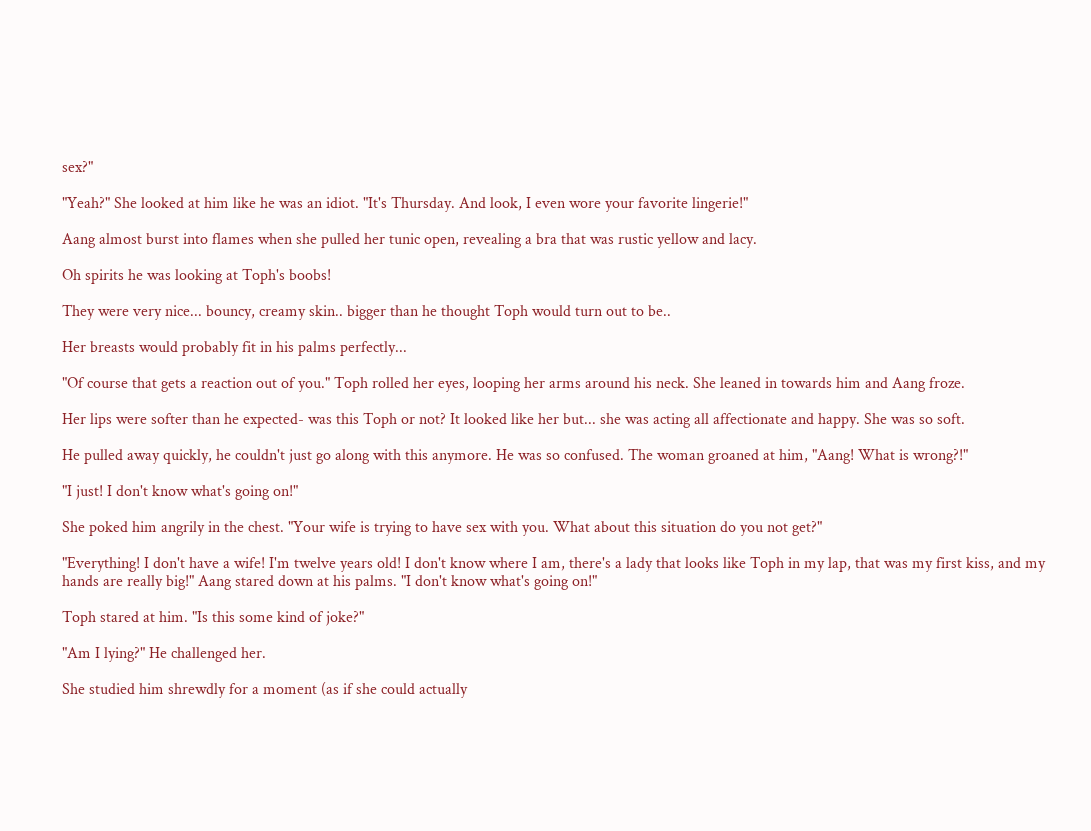sex?"

"Yeah?" She looked at him like he was an idiot. "It's Thursday. And look, I even wore your favorite lingerie!"

Aang almost burst into flames when she pulled her tunic open, revealing a bra that was rustic yellow and lacy.

Oh spirits he was looking at Toph's boobs!

They were very nice... bouncy, creamy skin.. bigger than he thought Toph would turn out to be..

Her breasts would probably fit in his palms perfectly...

"Of course that gets a reaction out of you." Toph rolled her eyes, looping her arms around his neck. She leaned in towards him and Aang froze.

Her lips were softer than he expected- was this Toph or not? It looked like her but... she was acting all affectionate and happy. She was so soft.

He pulled away quickly, he couldn't just go along with this anymore. He was so confused. The woman groaned at him, "Aang! What is wrong?!"

"I just! I don't know what's going on!"

She poked him angrily in the chest. "Your wife is trying to have sex with you. What about this situation do you not get?"

"Everything! I don't have a wife! I'm twelve years old! I don't know where I am, there's a lady that looks like Toph in my lap, that was my first kiss, and my hands are really big!" Aang stared down at his palms. "I don't know what's going on!"

Toph stared at him. "Is this some kind of joke?"

"Am I lying?" He challenged her.

She studied him shrewdly for a moment (as if she could actually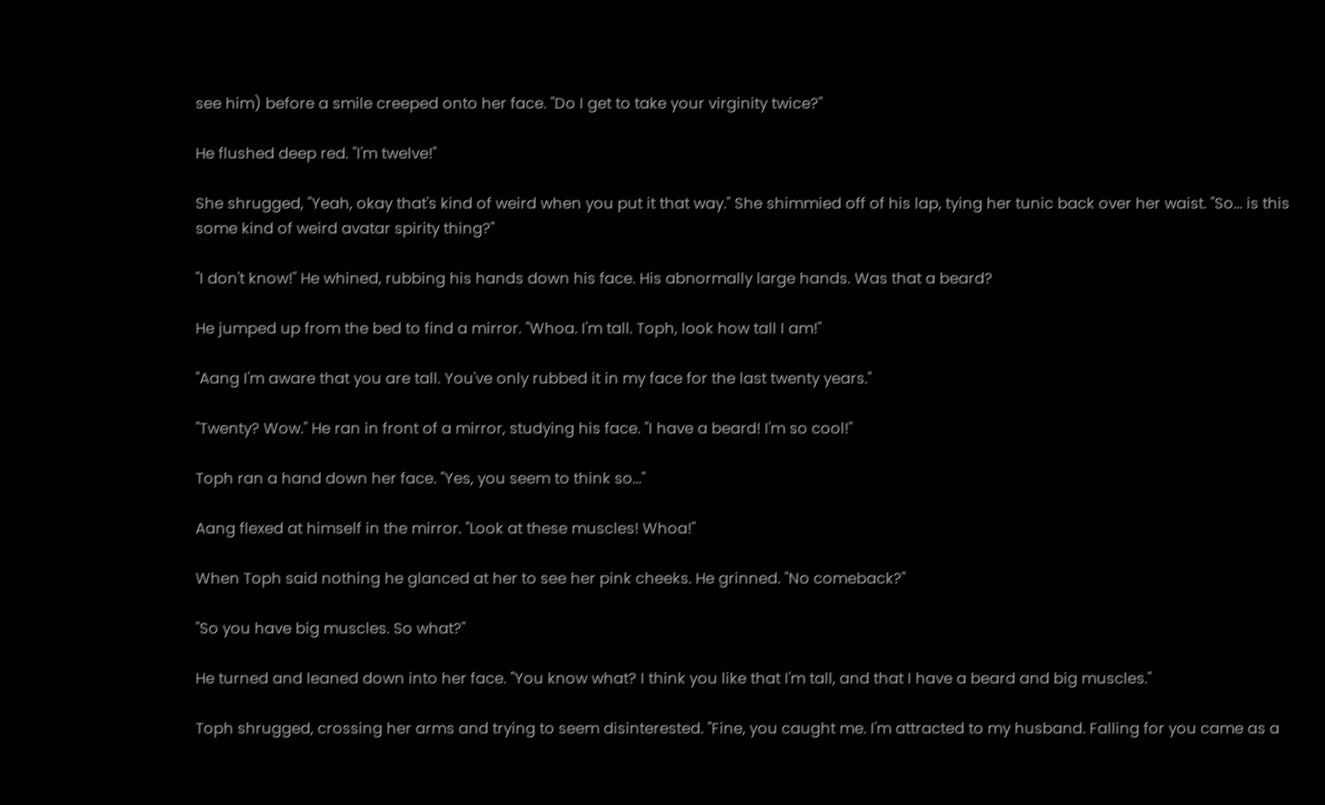see him) before a smile creeped onto her face. "Do I get to take your virginity twice?"

He flushed deep red. "I'm twelve!"

She shrugged, "Yeah, okay that's kind of weird when you put it that way." She shimmied off of his lap, tying her tunic back over her waist. "So... is this some kind of weird avatar spirity thing?"

"I don't know!" He whined, rubbing his hands down his face. His abnormally large hands. Was that a beard?

He jumped up from the bed to find a mirror. "Whoa. I'm tall. Toph, look how tall I am!"

"Aang I'm aware that you are tall. You've only rubbed it in my face for the last twenty years."

"Twenty? Wow." He ran in front of a mirror, studying his face. "I have a beard! I'm so cool!"

Toph ran a hand down her face. "Yes, you seem to think so..."

Aang flexed at himself in the mirror. "Look at these muscles! Whoa!"

When Toph said nothing he glanced at her to see her pink cheeks. He grinned. "No comeback?"

"So you have big muscles. So what?"

He turned and leaned down into her face. "You know what? I think you like that I'm tall, and that I have a beard and big muscles."

Toph shrugged, crossing her arms and trying to seem disinterested. "Fine, you caught me. I'm attracted to my husband. Falling for you came as a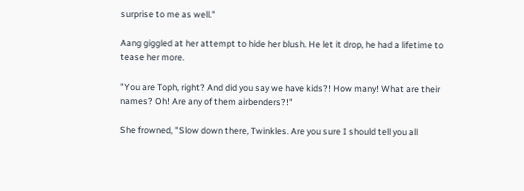surprise to me as well."

Aang giggled at her attempt to hide her blush. He let it drop, he had a lifetime to tease her more.

"You are Toph, right? And did you say we have kids?! How many! What are their names? Oh! Are any of them airbenders?!"

She frowned, "Slow down there, Twinkles. Are you sure I should tell you all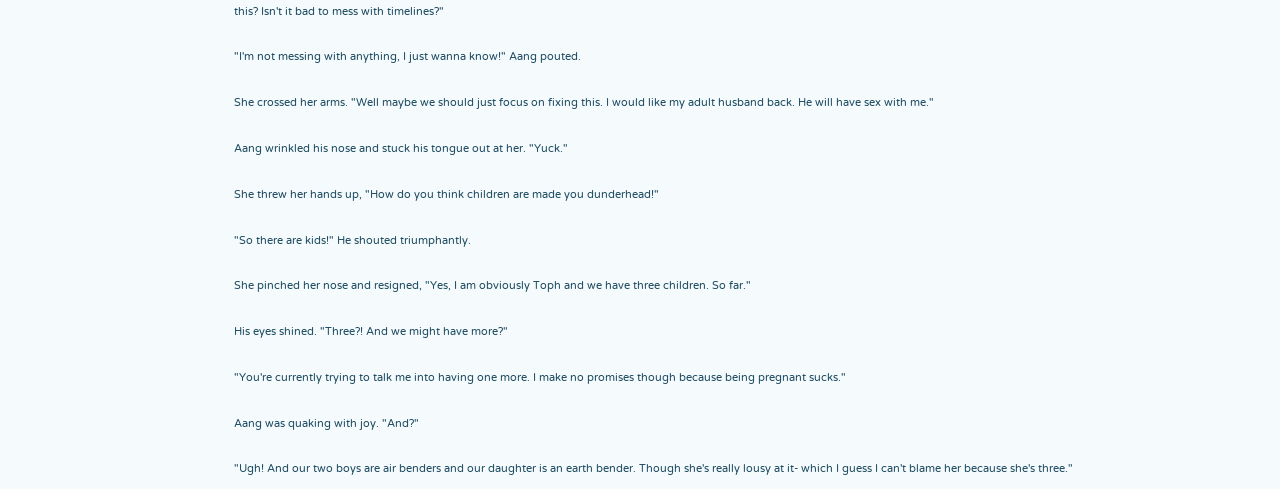this? Isn't it bad to mess with timelines?"

"I'm not messing with anything, I just wanna know!" Aang pouted.

She crossed her arms. "Well maybe we should just focus on fixing this. I would like my adult husband back. He will have sex with me."

Aang wrinkled his nose and stuck his tongue out at her. "Yuck."

She threw her hands up, "How do you think children are made you dunderhead!"

"So there are kids!" He shouted triumphantly.

She pinched her nose and resigned, "Yes, I am obviously Toph and we have three children. So far."

His eyes shined. "Three?! And we might have more?"

"You're currently trying to talk me into having one more. I make no promises though because being pregnant sucks."

Aang was quaking with joy. "And?"

"Ugh! And our two boys are air benders and our daughter is an earth bender. Though she's really lousy at it- which I guess I can't blame her because she's three."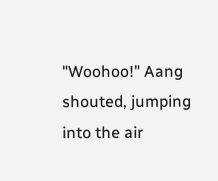"Woohoo!" Aang shouted, jumping into the air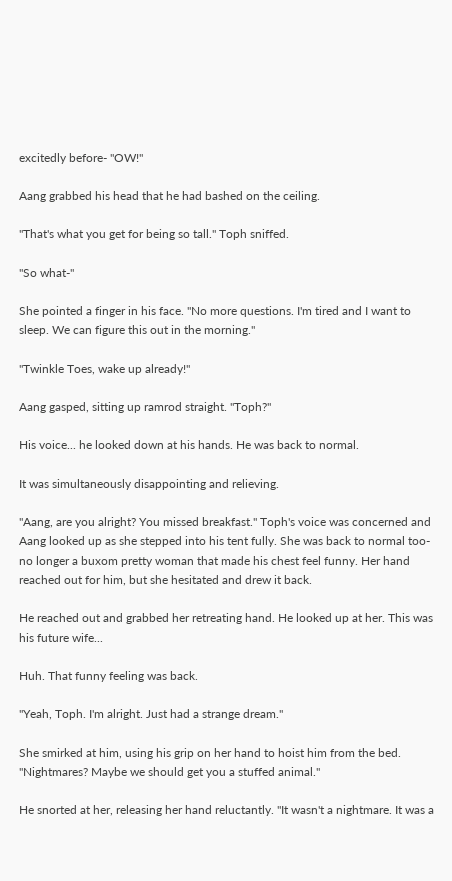excitedly before- "OW!"

Aang grabbed his head that he had bashed on the ceiling.

"That's what you get for being so tall." Toph sniffed.

"So what-"

She pointed a finger in his face. "No more questions. I'm tired and I want to sleep. We can figure this out in the morning."

"Twinkle Toes, wake up already!"

Aang gasped, sitting up ramrod straight. "Toph?"

His voice... he looked down at his hands. He was back to normal.

It was simultaneously disappointing and relieving.

"Aang, are you alright? You missed breakfast." Toph's voice was concerned and Aang looked up as she stepped into his tent fully. She was back to normal too- no longer a buxom pretty woman that made his chest feel funny. Her hand reached out for him, but she hesitated and drew it back.

He reached out and grabbed her retreating hand. He looked up at her. This was his future wife...

Huh. That funny feeling was back.

"Yeah, Toph. I'm alright. Just had a strange dream."

She smirked at him, using his grip on her hand to hoist him from the bed. "Nightmares? Maybe we should get you a stuffed animal."

He snorted at her, releasing her hand reluctantly. "It wasn't a nightmare. It was a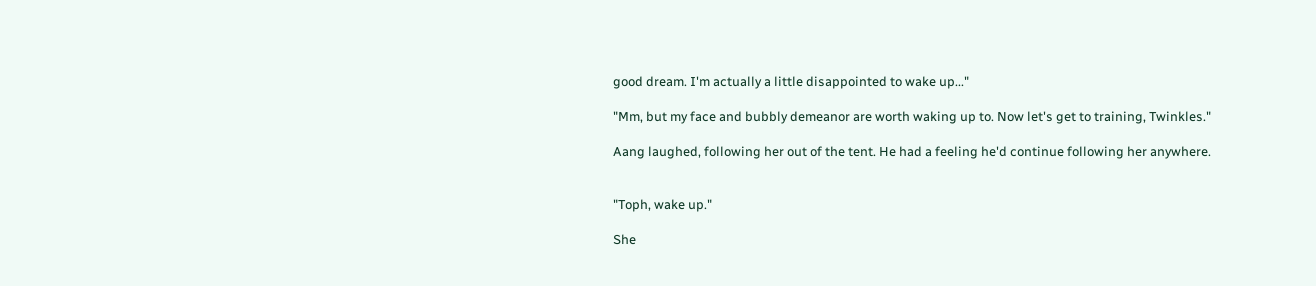good dream. I'm actually a little disappointed to wake up..."

"Mm, but my face and bubbly demeanor are worth waking up to. Now let's get to training, Twinkles."

Aang laughed, following her out of the tent. He had a feeling he'd continue following her anywhere.


"Toph, wake up."

She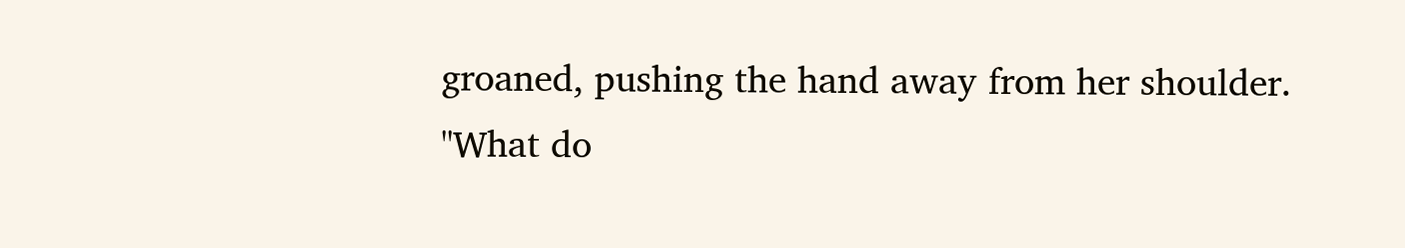groaned, pushing the hand away from her shoulder. "What do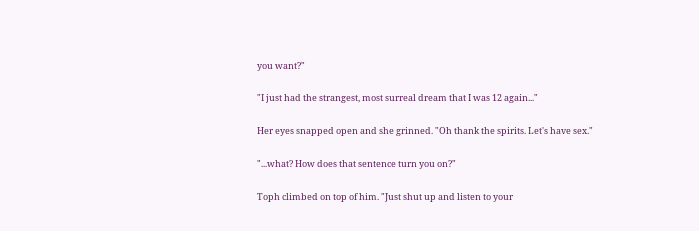you want?"

"I just had the strangest, most surreal dream that I was 12 again..."

Her eyes snapped open and she grinned. "Oh thank the spirits. Let's have sex."

"...what? How does that sentence turn you on?"

Toph climbed on top of him. "Just shut up and listen to your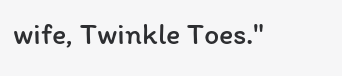wife, Twinkle Toes."